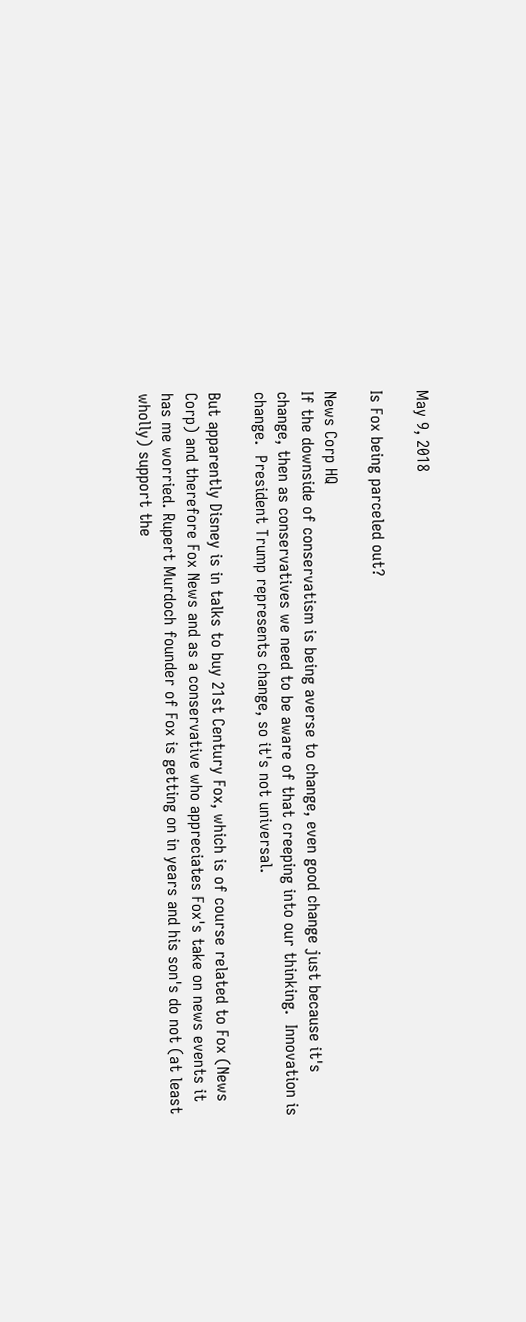May 9, 2018

Is Fox being parceled out?

News Corp HQ
If the downside of conservatism is being averse to change, even good change just because it's change, then as conservatives we need to be aware of that creeping into our thinking.  Innovation is change.  President Trump represents change, so it's not universal.

But apparently Disney is in talks to buy 21st Century Fox, which is of course related to Fox (News Corp) and therefore Fox News and as a conservative who appreciates Fox's take on news events it has me worried. Rupert Murdoch founder of Fox is getting on in years and his son's do not (at least wholly) support the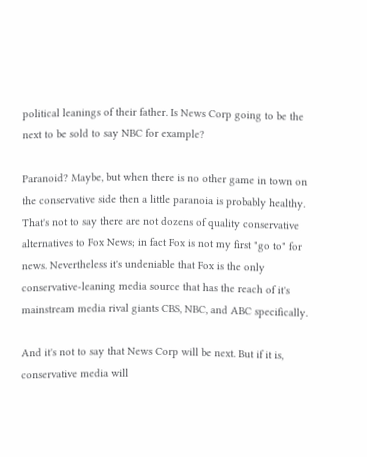political leanings of their father. Is News Corp going to be the next to be sold to say NBC for example?

Paranoid? Maybe, but when there is no other game in town on the conservative side then a little paranoia is probably healthy. That's not to say there are not dozens of quality conservative alternatives to Fox News; in fact Fox is not my first "go to" for news. Nevertheless it's undeniable that Fox is the only conservative-leaning media source that has the reach of it's mainstream media rival giants CBS, NBC, and ABC specifically.

And it's not to say that News Corp will be next. But if it is, conservative media will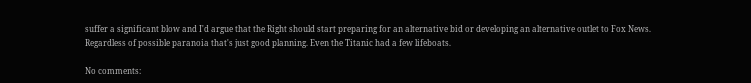suffer a significant blow and I'd argue that the Right should start preparing for an alternative bid or developing an alternative outlet to Fox News. Regardless of possible paranoia that's just good planning. Even the Titanic had a few lifeboats.

No comments: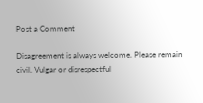Post a Comment

Disagreement is always welcome. Please remain civil. Vulgar or disrespectful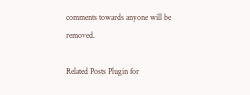comments towards anyone will be removed.

Related Posts Plugin for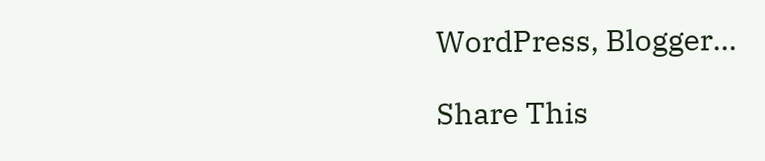WordPress, Blogger...

Share This